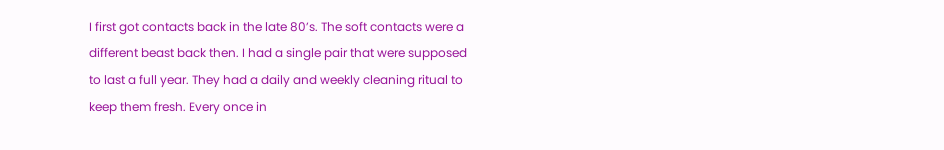I first got contacts back in the late 80’s. The soft contacts were a different beast back then. I had a single pair that were supposed to last a full year. They had a daily and weekly cleaning ritual to keep them fresh. Every once in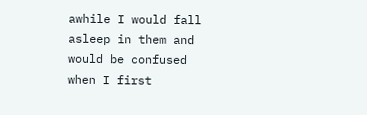awhile I would fall asleep in them and would be confused when I first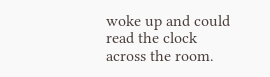woke up and could read the clock across the room.